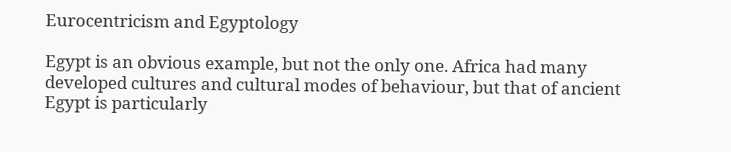Eurocentricism and Egyptology

Egypt is an obvious example, but not the only one. Africa had many developed cultures and cultural modes of behaviour, but that of ancient Egypt is particularly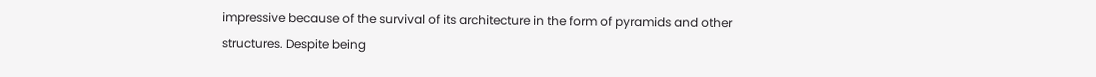impressive because of the survival of its architecture in the form of pyramids and other structures. Despite being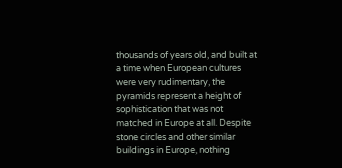thousands of years old, and built at a time when European cultures were very rudimentary, the pyramids represent a height of sophistication that was not matched in Europe at all. Despite stone circles and other similar buildings in Europe, nothing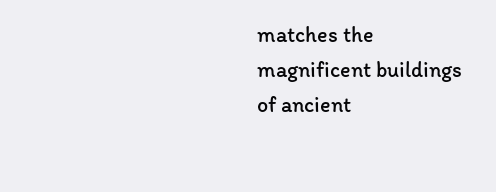matches the magnificent buildings of ancient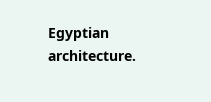Egyptian architecture.